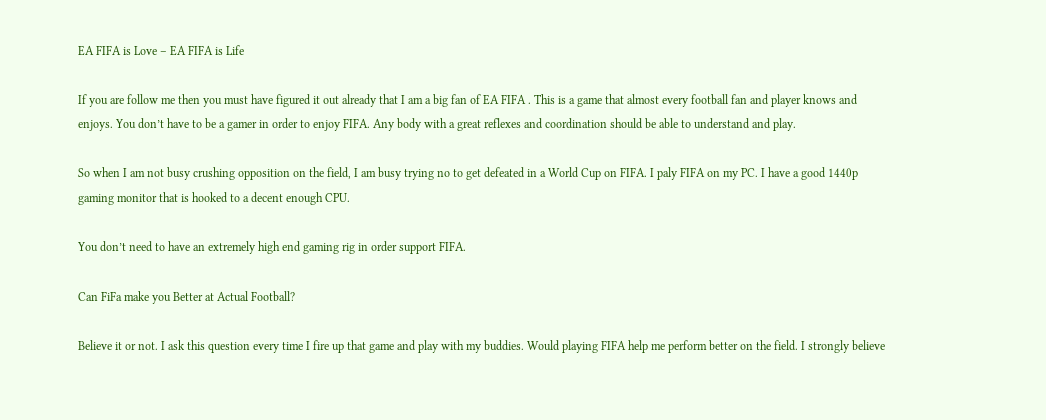EA FIFA is Love – EA FIFA is Life

If you are follow me then you must have figured it out already that I am a big fan of EA FIFA . This is a game that almost every football fan and player knows and enjoys. You don’t have to be a gamer in order to enjoy FIFA. Any body with a great reflexes and coordination should be able to understand and play.

So when I am not busy crushing opposition on the field, I am busy trying no to get defeated in a World Cup on FIFA. I paly FIFA on my PC. I have a good 1440p gaming monitor that is hooked to a decent enough CPU.

You don’t need to have an extremely high end gaming rig in order support FIFA.

Can FiFa make you Better at Actual Football?

Believe it or not. I ask this question every time I fire up that game and play with my buddies. Would playing FIFA help me perform better on the field. I strongly believe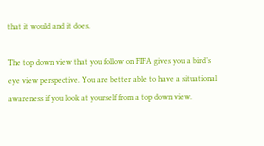that it would and it does.

The top down view that you follow on FIFA gives you a bird’s eye view perspective. You are better able to have a situational awareness if you look at yourself from a top down view.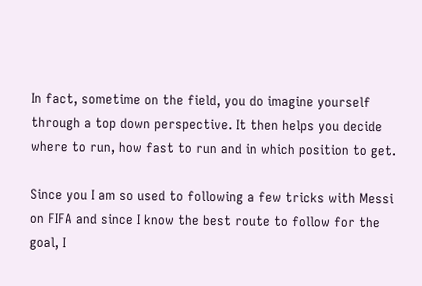In fact, sometime on the field, you do imagine yourself through a top down perspective. It then helps you decide where to run, how fast to run and in which position to get.

Since you I am so used to following a few tricks with Messi on FIFA and since I know the best route to follow for the goal, I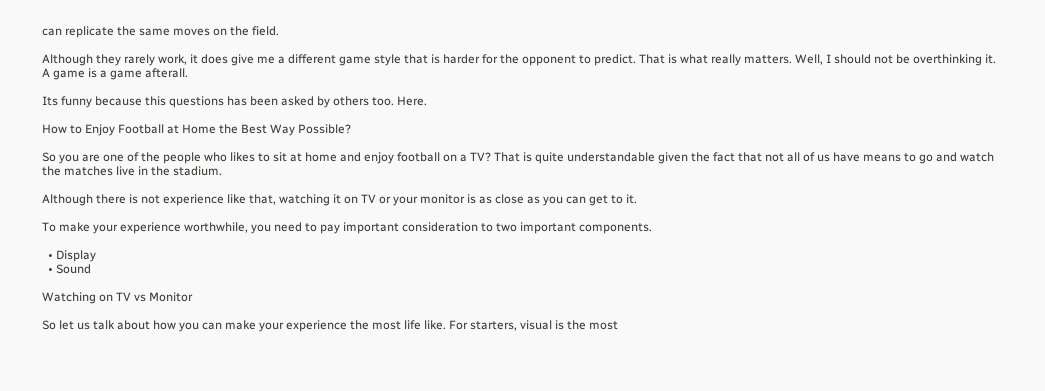can replicate the same moves on the field.

Although they rarely work, it does give me a different game style that is harder for the opponent to predict. That is what really matters. Well, I should not be overthinking it. A game is a game afterall.

Its funny because this questions has been asked by others too. Here.

How to Enjoy Football at Home the Best Way Possible?

So you are one of the people who likes to sit at home and enjoy football on a TV? That is quite understandable given the fact that not all of us have means to go and watch the matches live in the stadium.

Although there is not experience like that, watching it on TV or your monitor is as close as you can get to it.

To make your experience worthwhile, you need to pay important consideration to two important components.

  • Display
  • Sound

Watching on TV vs Monitor

So let us talk about how you can make your experience the most life like. For starters, visual is the most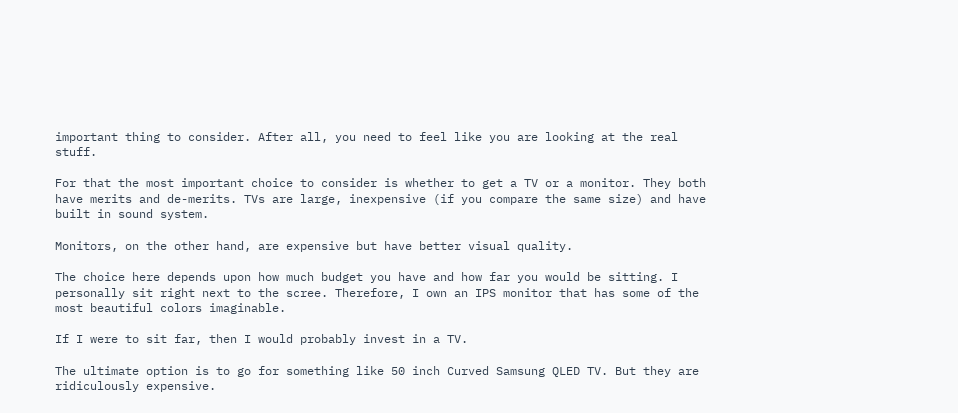important thing to consider. After all, you need to feel like you are looking at the real stuff.

For that the most important choice to consider is whether to get a TV or a monitor. They both have merits and de-merits. TVs are large, inexpensive (if you compare the same size) and have built in sound system.

Monitors, on the other hand, are expensive but have better visual quality.

The choice here depends upon how much budget you have and how far you would be sitting. I personally sit right next to the scree. Therefore, I own an IPS monitor that has some of the most beautiful colors imaginable.

If I were to sit far, then I would probably invest in a TV.

The ultimate option is to go for something like 50 inch Curved Samsung QLED TV. But they are ridiculously expensive.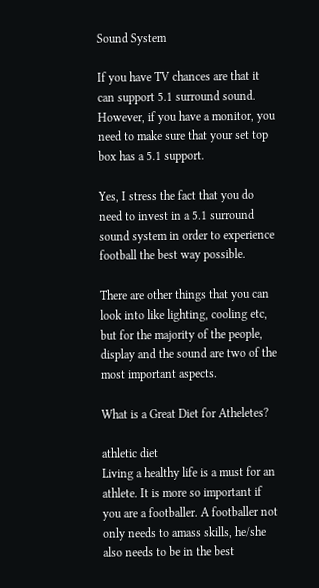Sound System

If you have TV chances are that it can support 5.1 surround sound. However, if you have a monitor, you need to make sure that your set top box has a 5.1 support.

Yes, I stress the fact that you do need to invest in a 5.1 surround sound system in order to experience football the best way possible.

There are other things that you can look into like lighting, cooling etc, but for the majority of the people, display and the sound are two of the most important aspects.

What is a Great Diet for Atheletes?

athletic diet
Living a healthy life is a must for an athlete. It is more so important if you are a footballer. A footballer not only needs to amass skills, he/she also needs to be in the best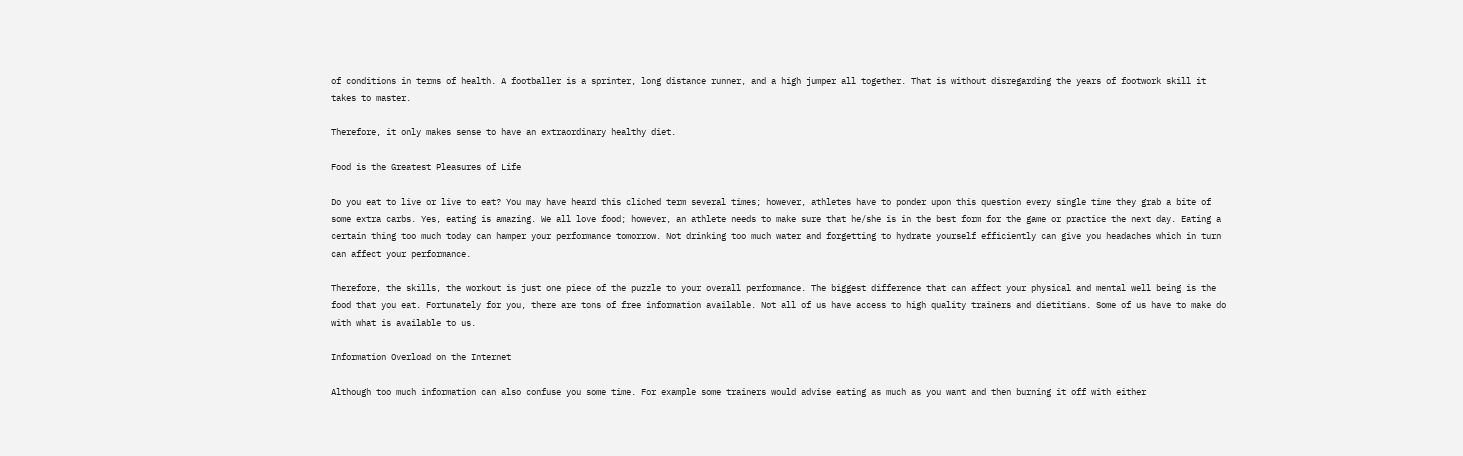of conditions in terms of health. A footballer is a sprinter, long distance runner, and a high jumper all together. That is without disregarding the years of footwork skill it takes to master.

Therefore, it only makes sense to have an extraordinary healthy diet.

Food is the Greatest Pleasures of Life

Do you eat to live or live to eat? You may have heard this cliched term several times; however, athletes have to ponder upon this question every single time they grab a bite of some extra carbs. Yes, eating is amazing. We all love food; however, an athlete needs to make sure that he/she is in the best form for the game or practice the next day. Eating a certain thing too much today can hamper your performance tomorrow. Not drinking too much water and forgetting to hydrate yourself efficiently can give you headaches which in turn can affect your performance.

Therefore, the skills, the workout is just one piece of the puzzle to your overall performance. The biggest difference that can affect your physical and mental well being is the food that you eat. Fortunately for you, there are tons of free information available. Not all of us have access to high quality trainers and dietitians. Some of us have to make do with what is available to us.

Information Overload on the Internet

Although too much information can also confuse you some time. For example some trainers would advise eating as much as you want and then burning it off with either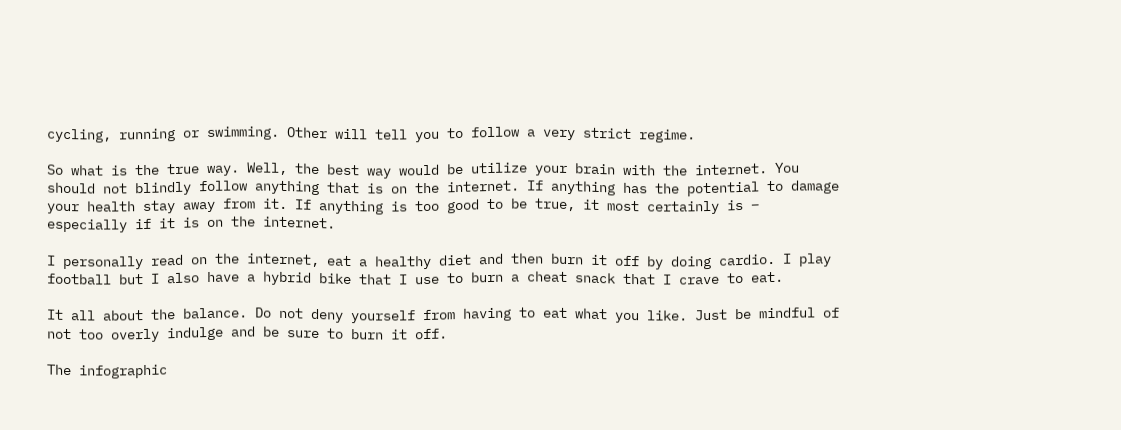cycling, running or swimming. Other will tell you to follow a very strict regime.

So what is the true way. Well, the best way would be utilize your brain with the internet. You should not blindly follow anything that is on the internet. If anything has the potential to damage your health stay away from it. If anything is too good to be true, it most certainly is – especially if it is on the internet.

I personally read on the internet, eat a healthy diet and then burn it off by doing cardio. I play football but I also have a hybrid bike that I use to burn a cheat snack that I crave to eat.

It all about the balance. Do not deny yourself from having to eat what you like. Just be mindful of not too overly indulge and be sure to burn it off.

The infographic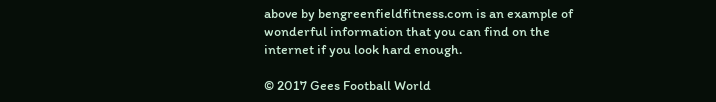above by bengreenfieldfitness.com is an example of wonderful information that you can find on the internet if you look hard enough.

© 2017 Gees Football World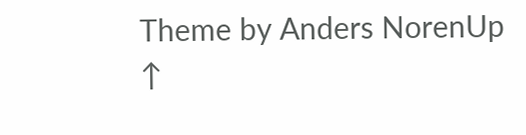Theme by Anders NorenUp ↑